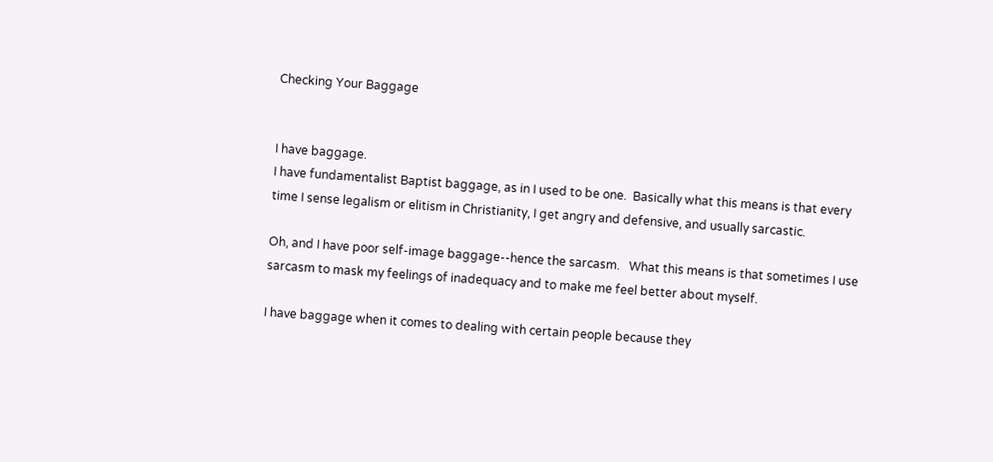Checking Your Baggage


I have baggage.
I have fundamentalist Baptist baggage, as in I used to be one.  Basically what this means is that every time I sense legalism or elitism in Christianity, I get angry and defensive, and usually sarcastic.

Oh, and I have poor self-image baggage--hence the sarcasm.   What this means is that sometimes I use sarcasm to mask my feelings of inadequacy and to make me feel better about myself.

I have baggage when it comes to dealing with certain people because they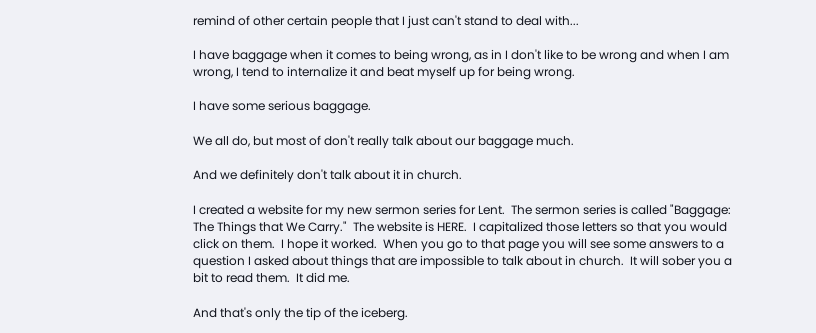remind of other certain people that I just can't stand to deal with...

I have baggage when it comes to being wrong, as in I don't like to be wrong and when I am wrong, I tend to internalize it and beat myself up for being wrong.

I have some serious baggage.

We all do, but most of don't really talk about our baggage much.

And we definitely don't talk about it in church.

I created a website for my new sermon series for Lent.  The sermon series is called "Baggage:  The Things that We Carry."  The website is HERE.  I capitalized those letters so that you would click on them.  I hope it worked.  When you go to that page you will see some answers to a question I asked about things that are impossible to talk about in church.  It will sober you a bit to read them.  It did me.

And that's only the tip of the iceberg.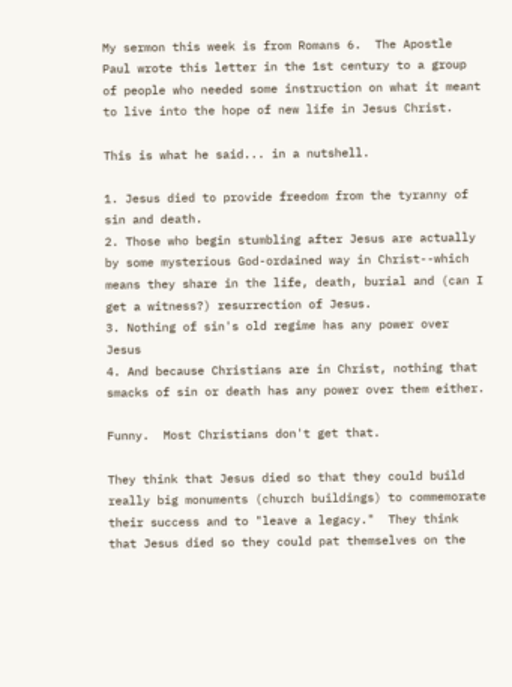My sermon this week is from Romans 6.  The Apostle Paul wrote this letter in the 1st century to a group of people who needed some instruction on what it meant to live into the hope of new life in Jesus Christ.

This is what he said... in a nutshell.

1. Jesus died to provide freedom from the tyranny of sin and death.
2. Those who begin stumbling after Jesus are actually by some mysterious God-ordained way in Christ--which means they share in the life, death, burial and (can I get a witness?) resurrection of Jesus.
3. Nothing of sin's old regime has any power over Jesus
4. And because Christians are in Christ, nothing that smacks of sin or death has any power over them either.

Funny.  Most Christians don't get that.

They think that Jesus died so that they could build really big monuments (church buildings) to commemorate their success and to "leave a legacy."  They think that Jesus died so they could pat themselves on the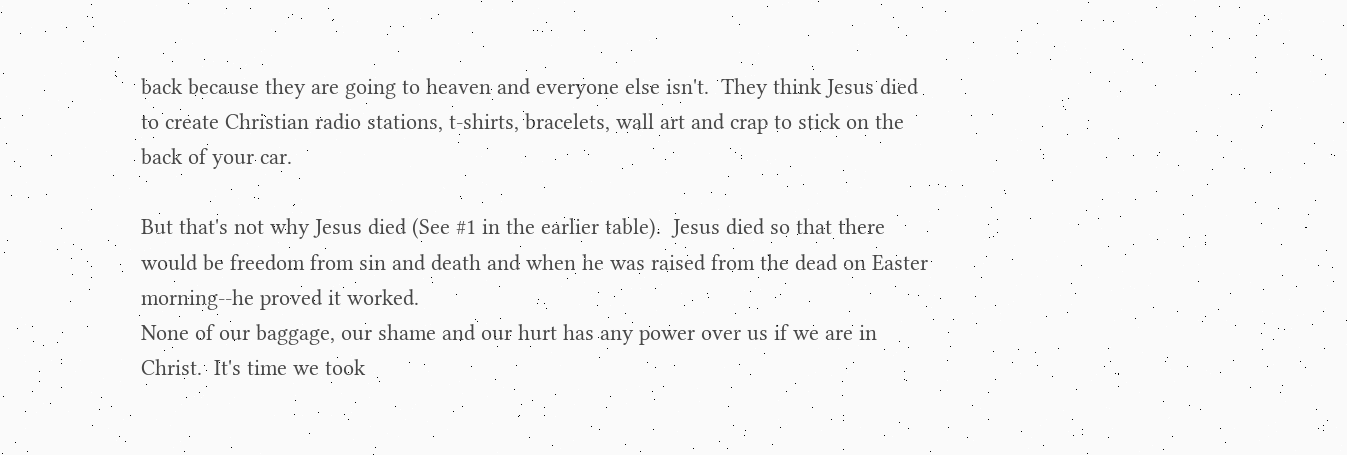back because they are going to heaven and everyone else isn't.  They think Jesus died to create Christian radio stations, t-shirts, bracelets, wall art and crap to stick on the back of your car.

But that's not why Jesus died (See #1 in the earlier table).  Jesus died so that there would be freedom from sin and death and when he was raised from the dead on Easter morning--he proved it worked.
None of our baggage, our shame and our hurt has any power over us if we are in Christ.  It's time we took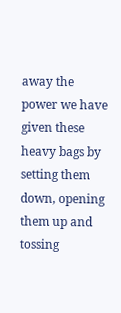away the power we have given these heavy bags by setting them down, opening them up and tossing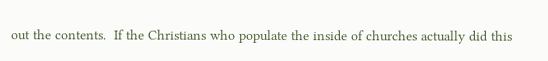out the contents.  If the Christians who populate the inside of churches actually did this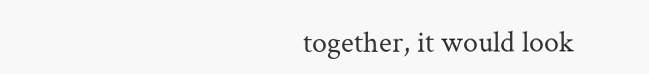together, it would look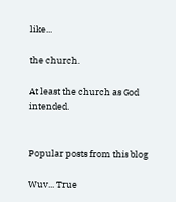like...

the church.

At least the church as God intended.


Popular posts from this blog

Wuv... True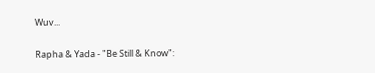Wuv...

Rapha & Yada - "Be Still & Know":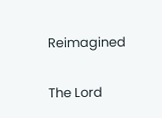Reimagined

The Lord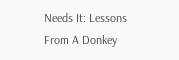Needs It: Lessons From A Donkey